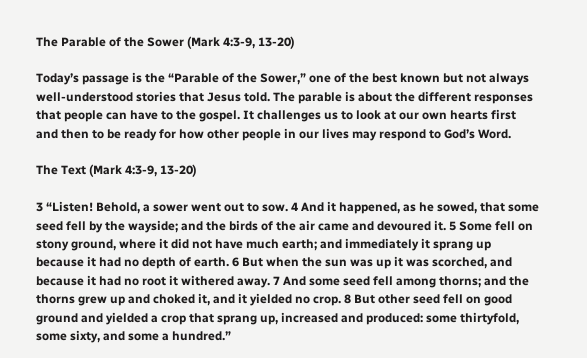The Parable of the Sower (Mark 4:3-9, 13-20)

Today’s passage is the “Parable of the Sower,” one of the best known but not always well-understood stories that Jesus told. The parable is about the different responses that people can have to the gospel. It challenges us to look at our own hearts first and then to be ready for how other people in our lives may respond to God’s Word.

The Text (Mark 4:3-9, 13-20)

3 “Listen! Behold, a sower went out to sow. 4 And it happened, as he sowed, that some seed fell by the wayside; and the birds of the air came and devoured it. 5 Some fell on stony ground, where it did not have much earth; and immediately it sprang up because it had no depth of earth. 6 But when the sun was up it was scorched, and because it had no root it withered away. 7 And some seed fell among thorns; and the thorns grew up and choked it, and it yielded no crop. 8 But other seed fell on good ground and yielded a crop that sprang up, increased and produced: some thirtyfold, some sixty, and some a hundred.”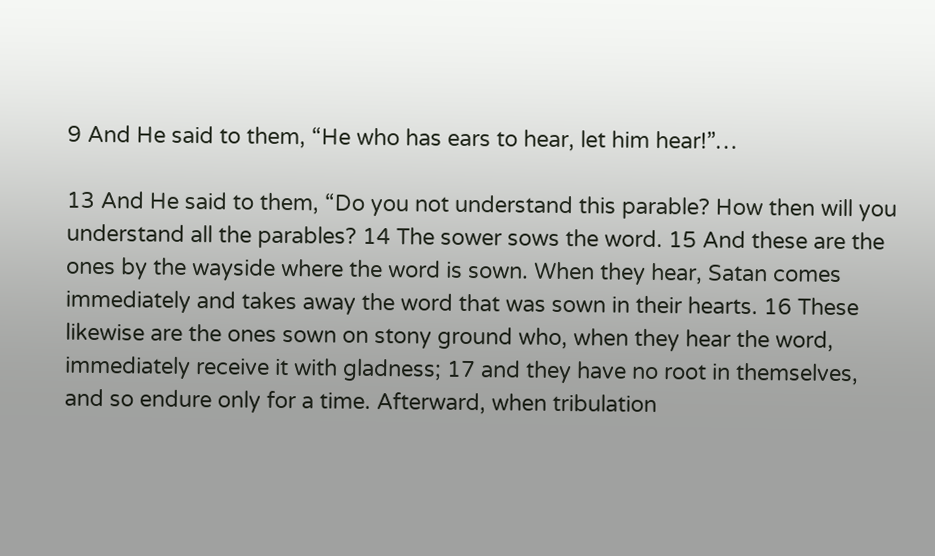9 And He said to them, “He who has ears to hear, let him hear!”…

13 And He said to them, “Do you not understand this parable? How then will you understand all the parables? 14 The sower sows the word. 15 And these are the ones by the wayside where the word is sown. When they hear, Satan comes immediately and takes away the word that was sown in their hearts. 16 These likewise are the ones sown on stony ground who, when they hear the word, immediately receive it with gladness; 17 and they have no root in themselves, and so endure only for a time. Afterward, when tribulation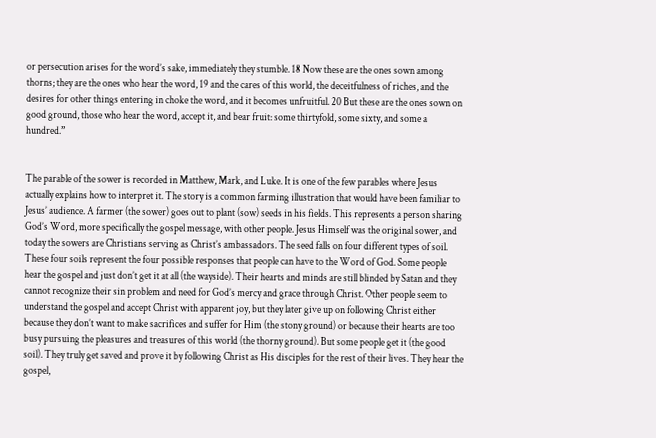or persecution arises for the word’s sake, immediately they stumble. 18 Now these are the ones sown among thorns; they are the ones who hear the word, 19 and the cares of this world, the deceitfulness of riches, and the desires for other things entering in choke the word, and it becomes unfruitful. 20 But these are the ones sown on good ground, those who hear the word, accept it, and bear fruit: some thirtyfold, some sixty, and some a hundred.”


The parable of the sower is recorded in Matthew, Mark, and Luke. It is one of the few parables where Jesus actually explains how to interpret it. The story is a common farming illustration that would have been familiar to Jesus’ audience. A farmer (the sower) goes out to plant (sow) seeds in his fields. This represents a person sharing God’s Word, more specifically the gospel message, with other people. Jesus Himself was the original sower, and today the sowers are Christians serving as Christ’s ambassadors. The seed falls on four different types of soil. These four soils represent the four possible responses that people can have to the Word of God. Some people hear the gospel and just don’t get it at all (the wayside). Their hearts and minds are still blinded by Satan and they cannot recognize their sin problem and need for God’s mercy and grace through Christ. Other people seem to understand the gospel and accept Christ with apparent joy, but they later give up on following Christ either because they don’t want to make sacrifices and suffer for Him (the stony ground) or because their hearts are too busy pursuing the pleasures and treasures of this world (the thorny ground). But some people get it (the good soil). They truly get saved and prove it by following Christ as His disciples for the rest of their lives. They hear the gospel,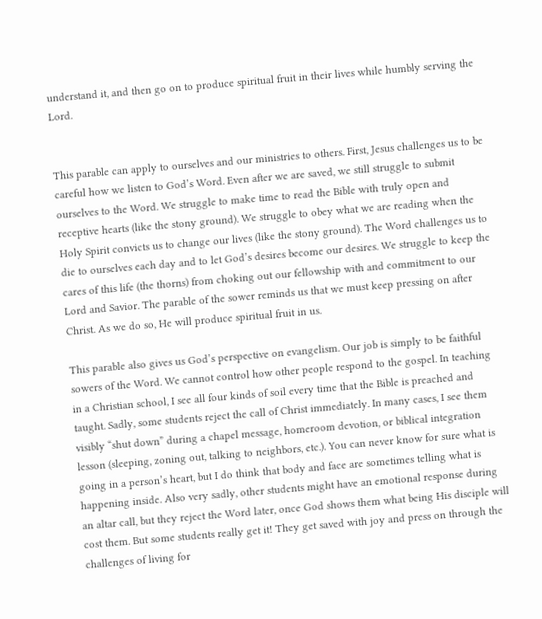understand it, and then go on to produce spiritual fruit in their lives while humbly serving the Lord.


This parable can apply to ourselves and our ministries to others. First, Jesus challenges us to be careful how we listen to God’s Word. Even after we are saved, we still struggle to submit ourselves to the Word. We struggle to make time to read the Bible with truly open and receptive hearts (like the stony ground). We struggle to obey what we are reading when the Holy Spirit convicts us to change our lives (like the stony ground). The Word challenges us to die to ourselves each day and to let God’s desires become our desires. We struggle to keep the cares of this life (the thorns) from choking out our fellowship with and commitment to our Lord and Savior. The parable of the sower reminds us that we must keep pressing on after Christ. As we do so, He will produce spiritual fruit in us.

This parable also gives us God’s perspective on evangelism. Our job is simply to be faithful sowers of the Word. We cannot control how other people respond to the gospel. In teaching in a Christian school, I see all four kinds of soil every time that the Bible is preached and taught. Sadly, some students reject the call of Christ immediately. In many cases, I see them visibly “shut down” during a chapel message, homeroom devotion, or biblical integration lesson (sleeping, zoning out, talking to neighbors, etc.). You can never know for sure what is going in a person’s heart, but I do think that body and face are sometimes telling what is happening inside. Also very sadly, other students might have an emotional response during an altar call, but they reject the Word later, once God shows them what being His disciple will cost them. But some students really get it! They get saved with joy and press on through the challenges of living for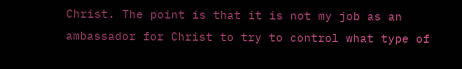Christ. The point is that it is not my job as an ambassador for Christ to try to control what type of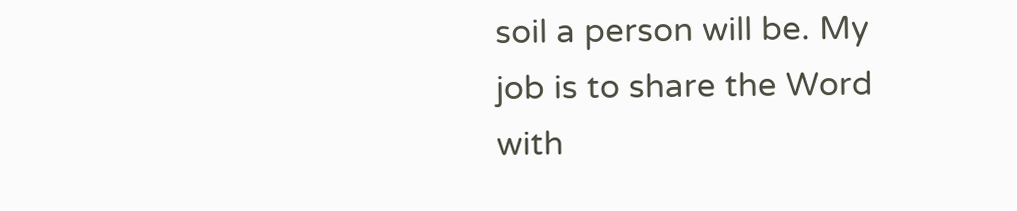soil a person will be. My job is to share the Word with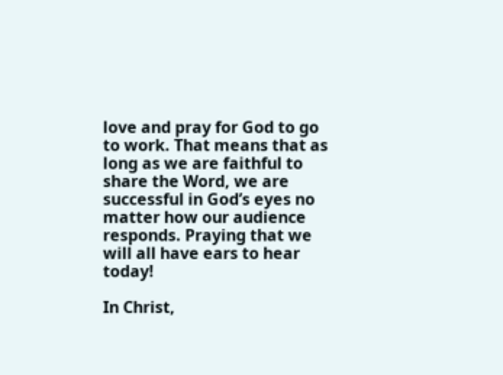love and pray for God to go to work. That means that as long as we are faithful to share the Word, we are successful in God’s eyes no matter how our audience responds. Praying that we will all have ears to hear today!

In Christ,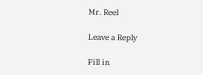Mr. Reel

Leave a Reply

Fill in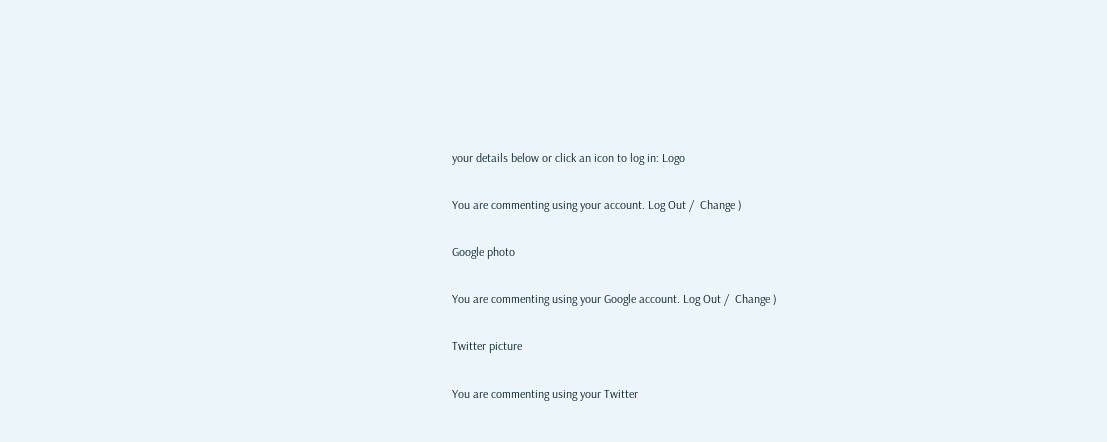your details below or click an icon to log in: Logo

You are commenting using your account. Log Out /  Change )

Google photo

You are commenting using your Google account. Log Out /  Change )

Twitter picture

You are commenting using your Twitter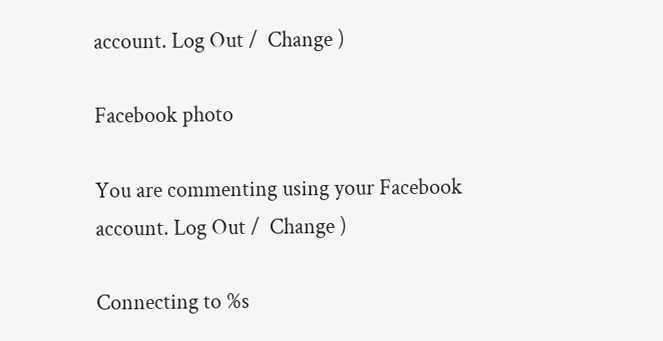account. Log Out /  Change )

Facebook photo

You are commenting using your Facebook account. Log Out /  Change )

Connecting to %s